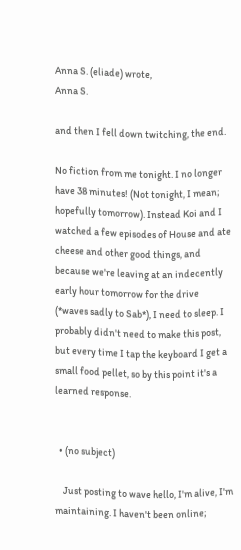Anna S. (eliade) wrote,
Anna S.

and then I fell down twitching, the end.

No fiction from me tonight. I no longer have 38 minutes! (Not tonight, I mean; hopefully tomorrow). Instead Koi and I watched a few episodes of House and ate cheese and other good things, and because we're leaving at an indecently early hour tomorrow for the drive (*waves sadly to Sab*), I need to sleep. I probably didn't need to make this post, but every time I tap the keyboard I get a small food pellet, so by this point it's a learned response.


  • (no subject)

    Just posting to wave hello, I'm alive, I'm maintaining. I haven't been online;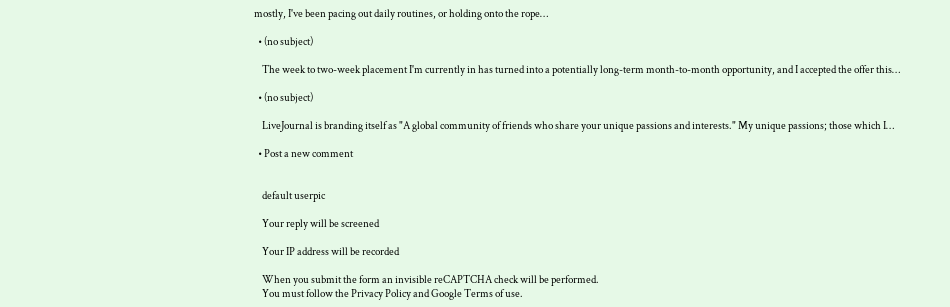mostly, I've been pacing out daily routines, or holding onto the rope…

  • (no subject)

    The week to two-week placement I'm currently in has turned into a potentially long-term month-to-month opportunity, and I accepted the offer this…

  • (no subject)

    LiveJournal is branding itself as "A global community of friends who share your unique passions and interests." My unique passions; those which I…

  • Post a new comment


    default userpic

    Your reply will be screened

    Your IP address will be recorded

    When you submit the form an invisible reCAPTCHA check will be performed.
    You must follow the Privacy Policy and Google Terms of use.